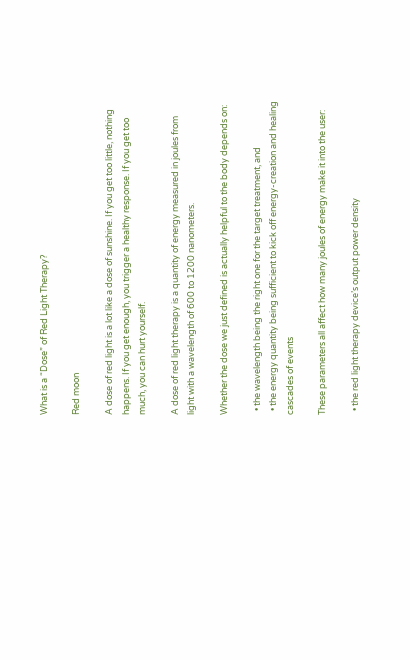What is a “Dose” of Red Light Therapy?

Red moon

A dose of red light is a lot like a dose of sunshine. If you get too little, nothing happens. If you get enough, you trigger a healthy response. If you get too much, you can hurt yourself.

A dose of red light therapy is a quantity of energy measured in joules from light with a wavelength of 600 to 1200 nanometers.

Whether the dose we just defined is actually helpful to the body depends on:

  • the wavelength being the right one for the target treatment, and
  • the energy quantity being sufficient to kick off energy-creation and healing cascades of events

These parameters all affect how many joules of energy make it into the user:

  • the red light therapy device’s output power density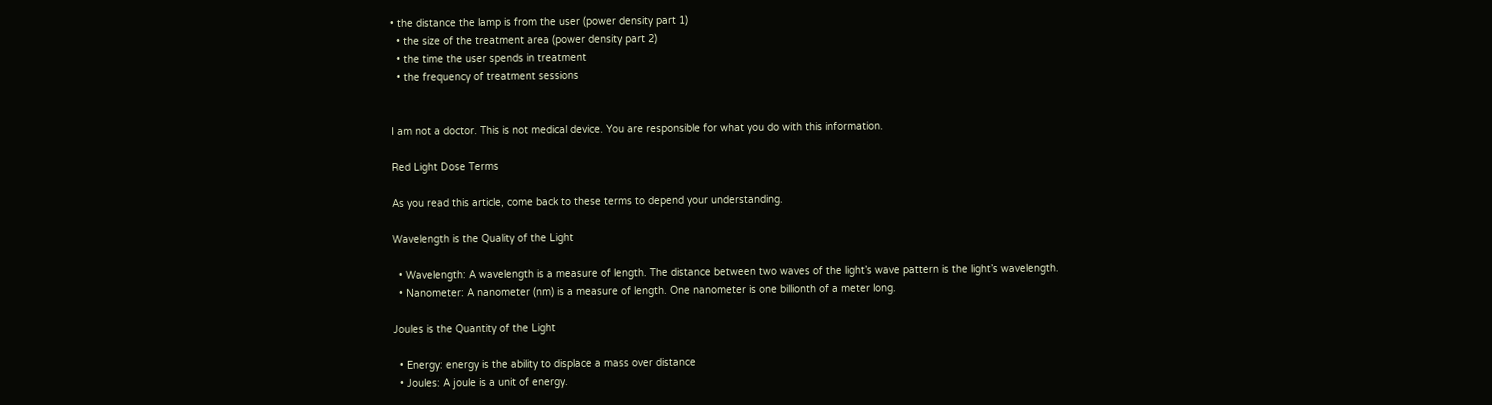• the distance the lamp is from the user (power density part 1)
  • the size of the treatment area (power density part 2)
  • the time the user spends in treatment
  • the frequency of treatment sessions


I am not a doctor. This is not medical device. You are responsible for what you do with this information.

Red Light Dose Terms

As you read this article, come back to these terms to depend your understanding.

Wavelength is the Quality of the Light

  • Wavelength: A wavelength is a measure of length. The distance between two waves of the light’s wave pattern is the light’s wavelength.
  • Nanometer: A nanometer (nm) is a measure of length. One nanometer is one billionth of a meter long.

Joules is the Quantity of the Light

  • Energy: energy is the ability to displace a mass over distance
  • Joules: A joule is a unit of energy.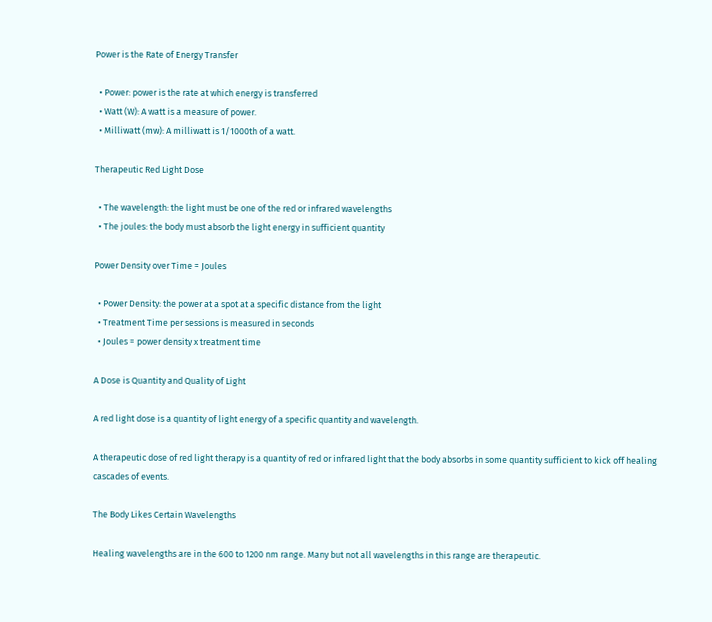Power is the Rate of Energy Transfer

  • Power: power is the rate at which energy is transferred
  • Watt (W): A watt is a measure of power.
  • Milliwatt (mw): A milliwatt is 1/1000th of a watt.

Therapeutic Red Light Dose

  • The wavelength: the light must be one of the red or infrared wavelengths
  • The joules: the body must absorb the light energy in sufficient quantity

Power Density over Time = Joules

  • Power Density: the power at a spot at a specific distance from the light
  • Treatment Time per sessions is measured in seconds
  • Joules = power density x treatment time

A Dose is Quantity and Quality of Light

A red light dose is a quantity of light energy of a specific quantity and wavelength.

A therapeutic dose of red light therapy is a quantity of red or infrared light that the body absorbs in some quantity sufficient to kick off healing cascades of events.

The Body Likes Certain Wavelengths

Healing wavelengths are in the 600 to 1200 nm range. Many but not all wavelengths in this range are therapeutic.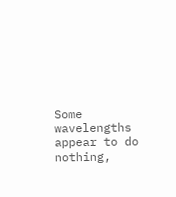Some wavelengths appear to do nothing,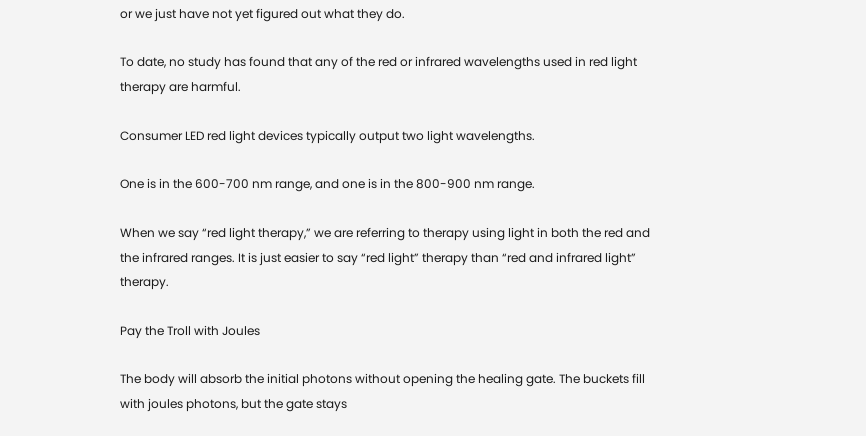or we just have not yet figured out what they do.

To date, no study has found that any of the red or infrared wavelengths used in red light therapy are harmful.

Consumer LED red light devices typically output two light wavelengths.

One is in the 600-700 nm range, and one is in the 800-900 nm range.

When we say “red light therapy,” we are referring to therapy using light in both the red and the infrared ranges. It is just easier to say “red light” therapy than “red and infrared light” therapy.

Pay the Troll with Joules

The body will absorb the initial photons without opening the healing gate. The buckets fill with joules photons, but the gate stays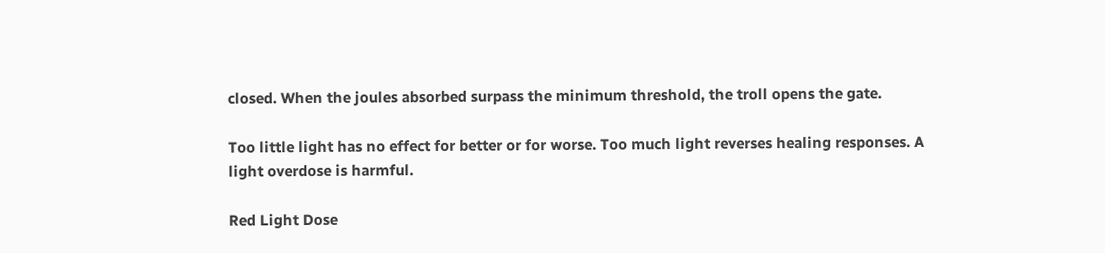closed. When the joules absorbed surpass the minimum threshold, the troll opens the gate.

Too little light has no effect for better or for worse. Too much light reverses healing responses. A light overdose is harmful.

Red Light Dose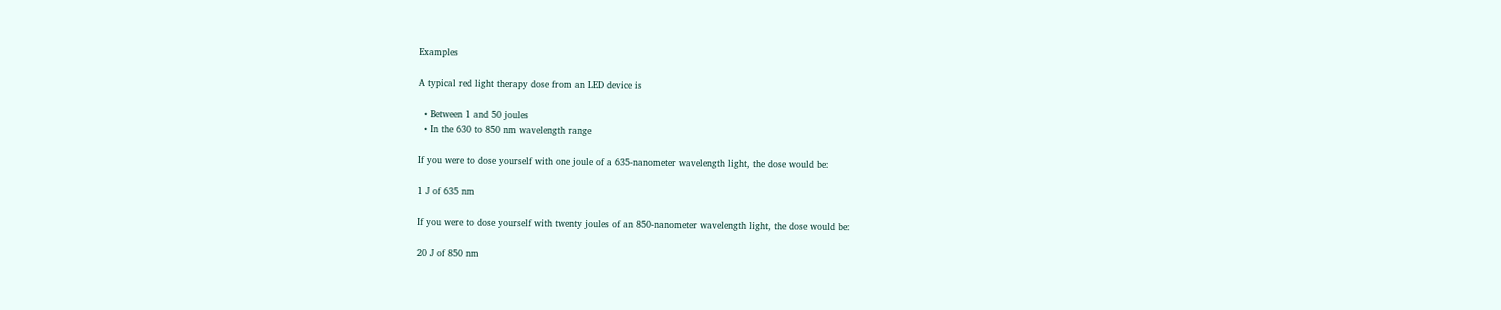Examples

A typical red light therapy dose from an LED device is

  • Between 1 and 50 joules
  • In the 630 to 850 nm wavelength range

If you were to dose yourself with one joule of a 635-nanometer wavelength light, the dose would be:

1 J of 635 nm

If you were to dose yourself with twenty joules of an 850-nanometer wavelength light, the dose would be:

20 J of 850 nm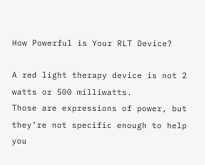How Powerful is Your RLT Device?

A red light therapy device is not 2 watts or 500 milliwatts.
Those are expressions of power, but they’re not specific enough to help you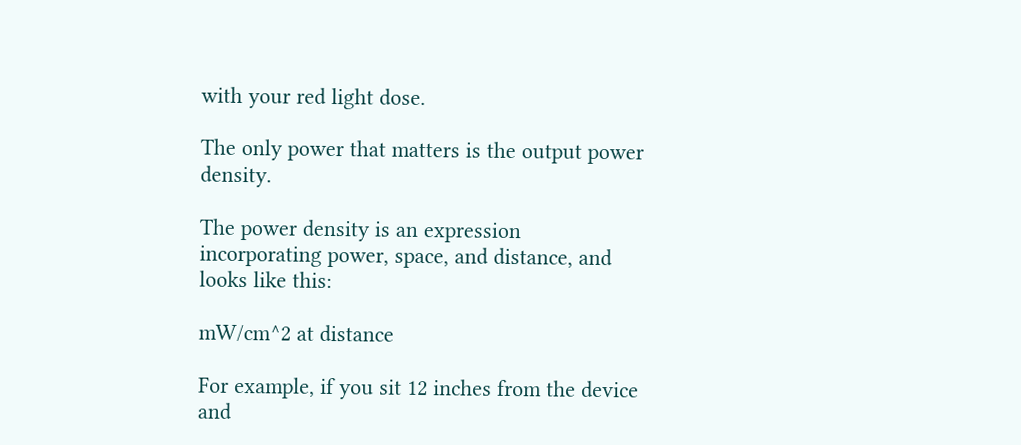with your red light dose.

The only power that matters is the output power density.

The power density is an expression incorporating power, space, and distance, and looks like this:

mW/cm^2 at distance

For example, if you sit 12 inches from the device and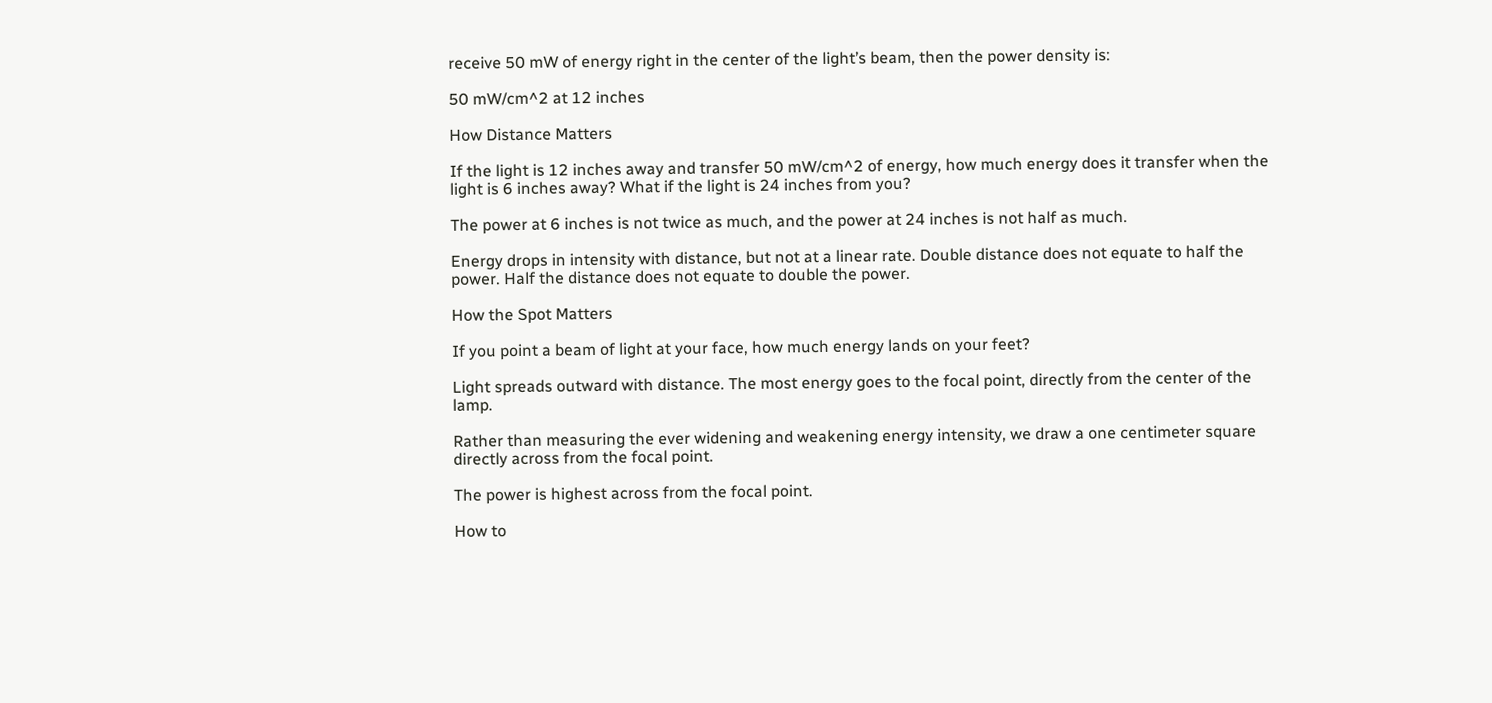receive 50 mW of energy right in the center of the light’s beam, then the power density is:

50 mW/cm^2 at 12 inches

How Distance Matters

If the light is 12 inches away and transfer 50 mW/cm^2 of energy, how much energy does it transfer when the light is 6 inches away? What if the light is 24 inches from you?

The power at 6 inches is not twice as much, and the power at 24 inches is not half as much.

Energy drops in intensity with distance, but not at a linear rate. Double distance does not equate to half the power. Half the distance does not equate to double the power.

How the Spot Matters

If you point a beam of light at your face, how much energy lands on your feet?

Light spreads outward with distance. The most energy goes to the focal point, directly from the center of the lamp.

Rather than measuring the ever widening and weakening energy intensity, we draw a one centimeter square directly across from the focal point.

The power is highest across from the focal point.

How to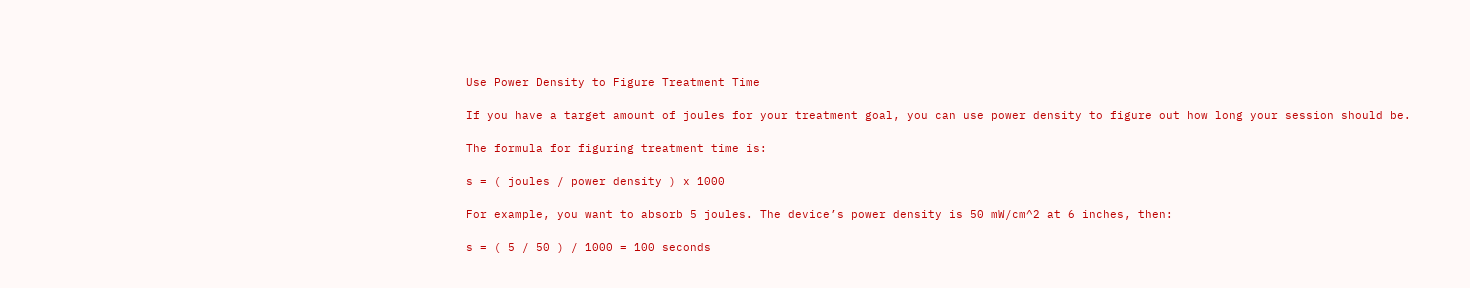Use Power Density to Figure Treatment Time

If you have a target amount of joules for your treatment goal, you can use power density to figure out how long your session should be.

The formula for figuring treatment time is:

s = ( joules / power density ) x 1000

For example, you want to absorb 5 joules. The device’s power density is 50 mW/cm^2 at 6 inches, then:

s = ( 5 / 50 ) / 1000 = 100 seconds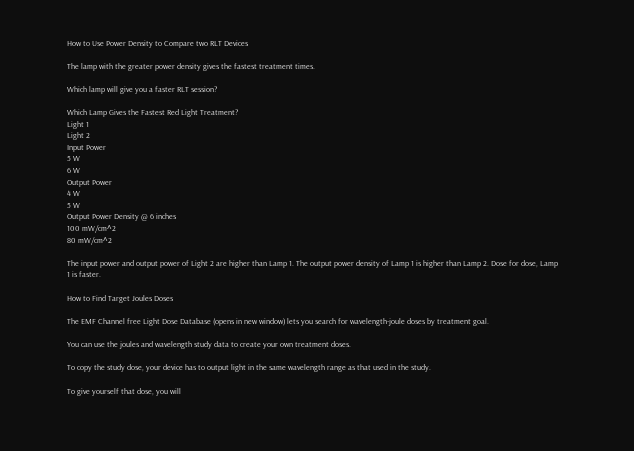How to Use Power Density to Compare two RLT Devices

The lamp with the greater power density gives the fastest treatment times.

Which lamp will give you a faster RLT session?

Which Lamp Gives the Fastest Red Light Treatment?
Light 1
Light 2
Input Power
5 W
6 W
Output Power
4 W
5 W
Output Power Density @ 6 inches
100 mW/cm^2
80 mW/cm^2

The input power and output power of Light 2 are higher than Lamp 1. The output power density of Lamp 1 is higher than Lamp 2. Dose for dose, Lamp 1 is faster.

How to Find Target Joules Doses

The EMF Channel free Light Dose Database (opens in new window) lets you search for wavelength-joule doses by treatment goal.

You can use the joules and wavelength study data to create your own treatment doses.

To copy the study dose, your device has to output light in the same wavelength range as that used in the study.

To give yourself that dose, you will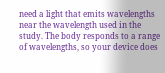need a light that emits wavelengths near the wavelength used in the study. The body responds to a range of wavelengths, so your device does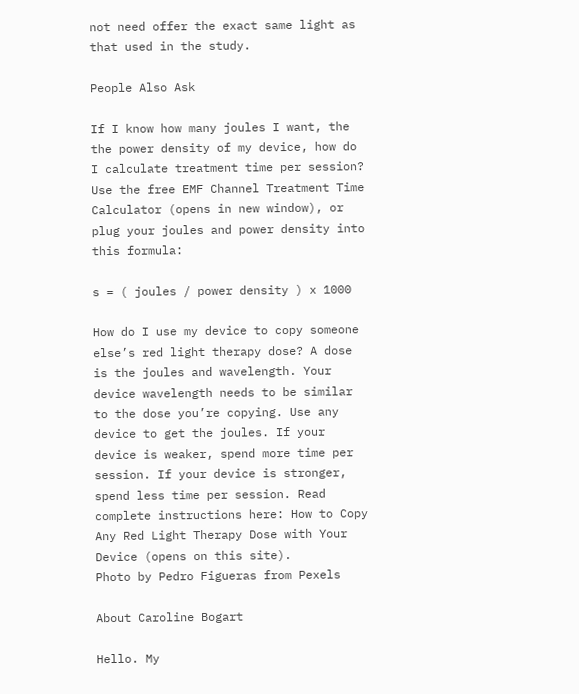not need offer the exact same light as that used in the study.

People Also Ask

If I know how many joules I want, the the power density of my device, how do I calculate treatment time per session? Use the free EMF Channel Treatment Time Calculator (opens in new window), or plug your joules and power density into this formula:

s = ( joules / power density ) x 1000

How do I use my device to copy someone else’s red light therapy dose? A dose is the joules and wavelength. Your device wavelength needs to be similar to the dose you’re copying. Use any device to get the joules. If your device is weaker, spend more time per session. If your device is stronger, spend less time per session. Read complete instructions here: How to Copy Any Red Light Therapy Dose with Your Device (opens on this site).
Photo by Pedro Figueras from Pexels

About Caroline Bogart

Hello. My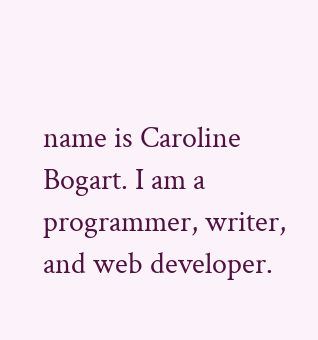name is Caroline Bogart. I am a programmer, writer, and web developer.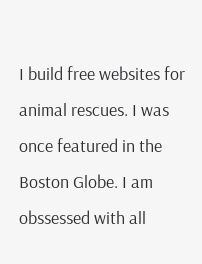I build free websites for animal rescues. I was once featured in the Boston Globe. I am obssessed with all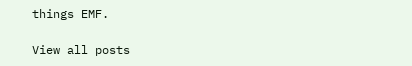things EMF.

View all posts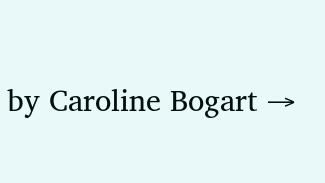by Caroline Bogart →